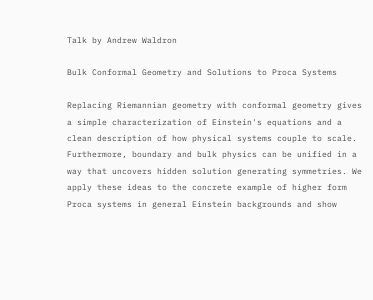Talk by Andrew Waldron

Bulk Conformal Geometry and Solutions to Proca Systems

Replacing Riemannian geometry with conformal geometry gives a simple characterization of Einstein's equations and a clean description of how physical systems couple to scale. Furthermore, boundary and bulk physics can be unified in a way that uncovers hidden solution generating symmetries. We apply these ideas to the concrete example of higher form Proca systems in general Einstein backgrounds and show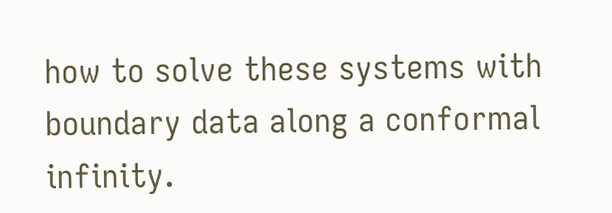how to solve these systems with boundary data along a conformal infinity.